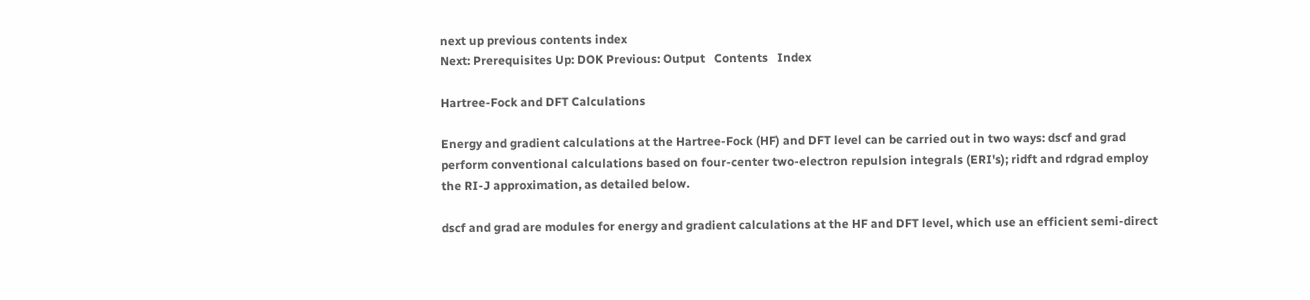next up previous contents index
Next: Prerequisites Up: DOK Previous: Output   Contents   Index

Hartree-Fock and DFT Calculations

Energy and gradient calculations at the Hartree-Fock (HF) and DFT level can be carried out in two ways: dscf and grad perform conventional calculations based on four-center two-electron repulsion integrals (ERI's); ridft and rdgrad employ the RI-J approximation, as detailed below.

dscf and grad are modules for energy and gradient calculations at the HF and DFT level, which use an efficient semi-direct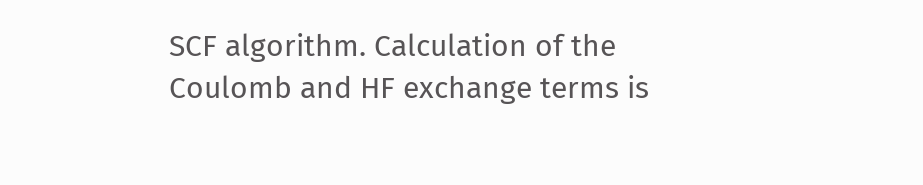SCF algorithm. Calculation of the Coulomb and HF exchange terms is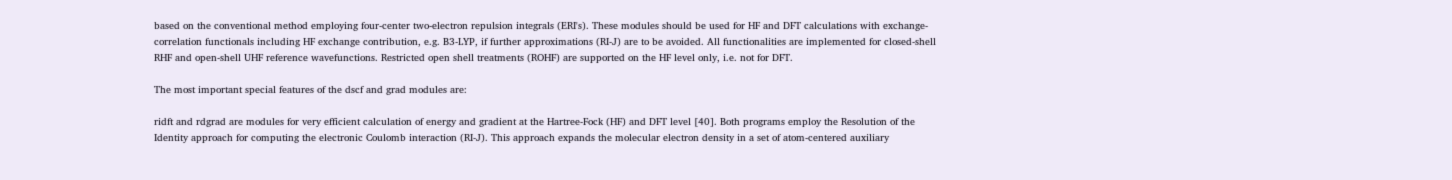based on the conventional method employing four-center two-electron repulsion integrals (ERI's). These modules should be used for HF and DFT calculations with exchange-correlation functionals including HF exchange contribution, e.g. B3-LYP, if further approximations (RI-J) are to be avoided. All functionalities are implemented for closed-shell RHF and open-shell UHF reference wavefunctions. Restricted open shell treatments (ROHF) are supported on the HF level only, i.e. not for DFT.

The most important special features of the dscf and grad modules are:

ridft and rdgrad are modules for very efficient calculation of energy and gradient at the Hartree-Fock (HF) and DFT level [40]. Both programs employ the Resolution of the Identity approach for computing the electronic Coulomb interaction (RI-J). This approach expands the molecular electron density in a set of atom-centered auxiliary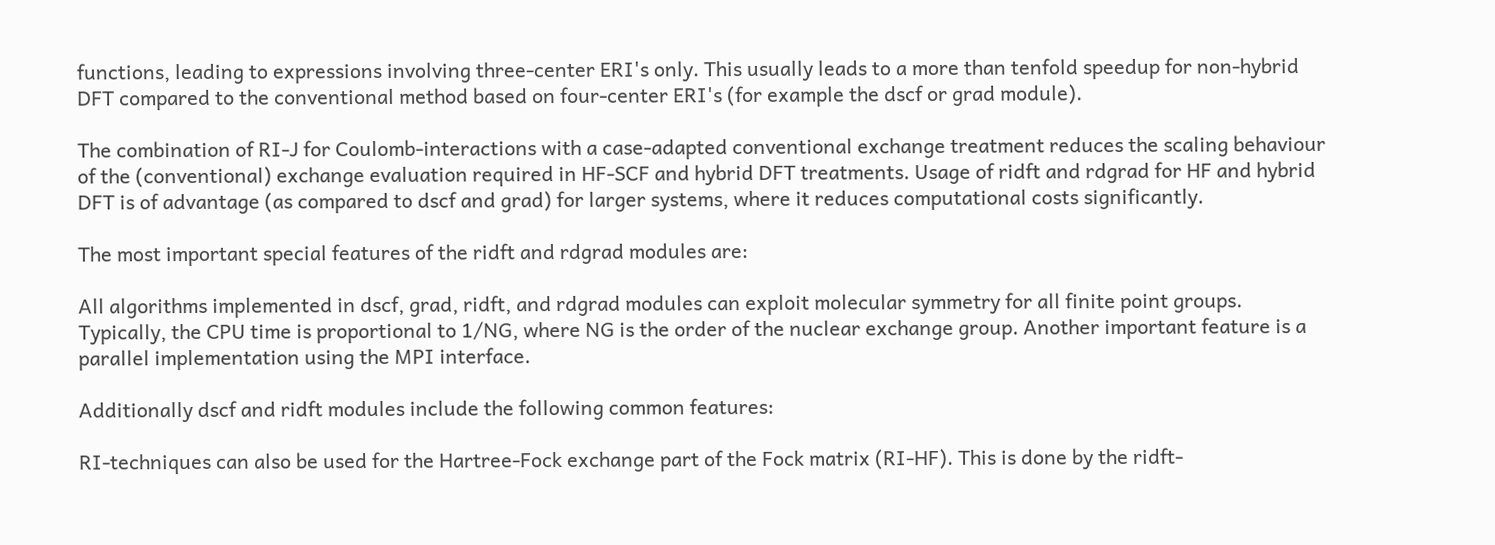functions, leading to expressions involving three-center ERI's only. This usually leads to a more than tenfold speedup for non-hybrid DFT compared to the conventional method based on four-center ERI's (for example the dscf or grad module).

The combination of RI-J for Coulomb-interactions with a case-adapted conventional exchange treatment reduces the scaling behaviour of the (conventional) exchange evaluation required in HF-SCF and hybrid DFT treatments. Usage of ridft and rdgrad for HF and hybrid DFT is of advantage (as compared to dscf and grad) for larger systems, where it reduces computational costs significantly.

The most important special features of the ridft and rdgrad modules are:

All algorithms implemented in dscf, grad, ridft, and rdgrad modules can exploit molecular symmetry for all finite point groups. Typically, the CPU time is proportional to 1/NG, where NG is the order of the nuclear exchange group. Another important feature is a parallel implementation using the MPI interface.

Additionally dscf and ridft modules include the following common features:

RI-techniques can also be used for the Hartree-Fock exchange part of the Fock matrix (RI-HF). This is done by the ridft-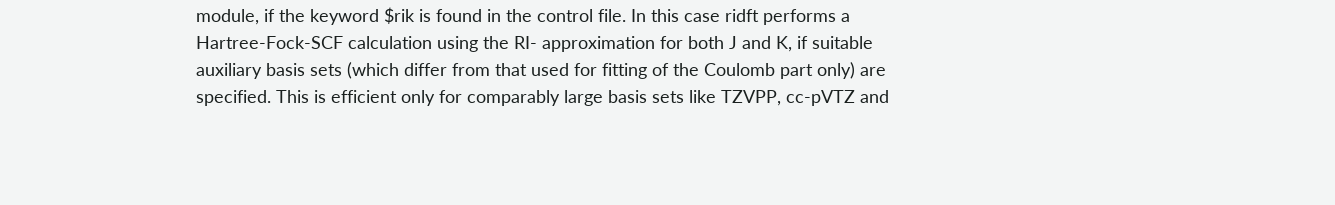module, if the keyword $rik is found in the control file. In this case ridft performs a Hartree-Fock-SCF calculation using the RI- approximation for both J and K, if suitable auxiliary basis sets (which differ from that used for fitting of the Coulomb part only) are specified. This is efficient only for comparably large basis sets like TZVPP, cc-pVTZ and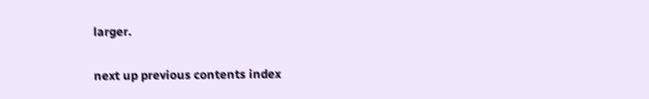larger.

next up previous contents index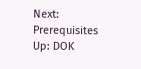Next: Prerequisites Up: DOK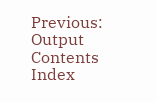Previous: Output   Contents   Index